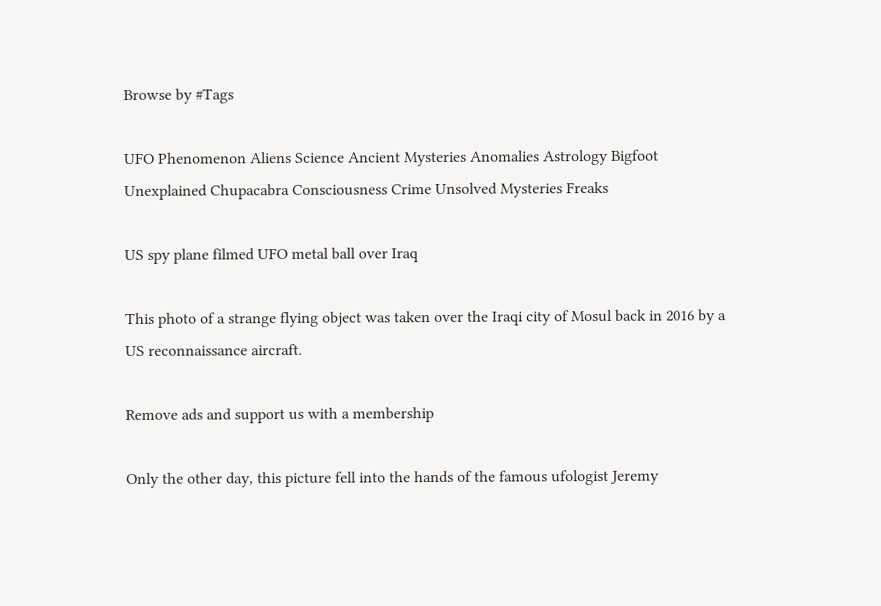Browse by #Tags

UFO Phenomenon Aliens Science Ancient Mysteries Anomalies Astrology Bigfoot Unexplained Chupacabra Consciousness Crime Unsolved Mysteries Freaks

US spy plane filmed UFO metal ball over Iraq

This photo of a strange flying object was taken over the Iraqi city of Mosul back in 2016 by a US reconnaissance aircraft.

Remove ads and support us with a membership

Only the other day, this picture fell into the hands of the famous ufologist Jeremy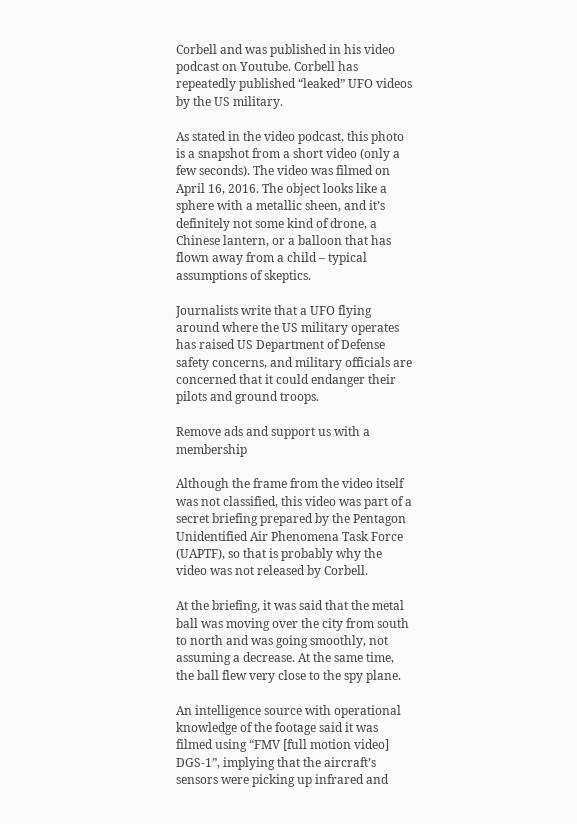Corbell and was published in his video podcast on Youtube. Corbell has repeatedly published “leaked” UFO videos by the US military.

As stated in the video podcast, this photo is a snapshot from a short video (only a few seconds). The video was filmed on April 16, 2016. The object looks like a sphere with a metallic sheen, and it’s definitely not some kind of drone, a Chinese lantern, or a balloon that has flown away from a child – typical assumptions of skeptics.

Journalists write that a UFO flying around where the US military operates has raised US Department of Defense safety concerns, and military officials are concerned that it could endanger their pilots and ground troops.

Remove ads and support us with a membership

Although the frame from the video itself was not classified, this video was part of a secret briefing prepared by the Pentagon Unidentified Air Phenomena Task Force (UAPTF), so that is probably why the video was not released by Corbell.

At the briefing, it was said that the metal ball was moving over the city from south to north and was going smoothly, not assuming a decrease. At the same time, the ball flew very close to the spy plane.

An intelligence source with operational knowledge of the footage said it was filmed using “FMV [full motion video] DGS-1”, implying that the aircraft’s sensors were picking up infrared and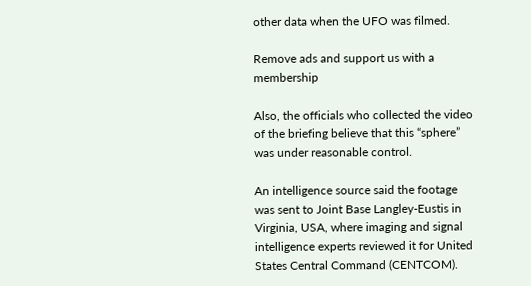other data when the UFO was filmed.

Remove ads and support us with a membership

Also, the officials who collected the video of the briefing believe that this “sphere” was under reasonable control.

An intelligence source said the footage was sent to Joint Base Langley-Eustis in Virginia, USA, where imaging and signal intelligence experts reviewed it for United States Central Command (CENTCOM).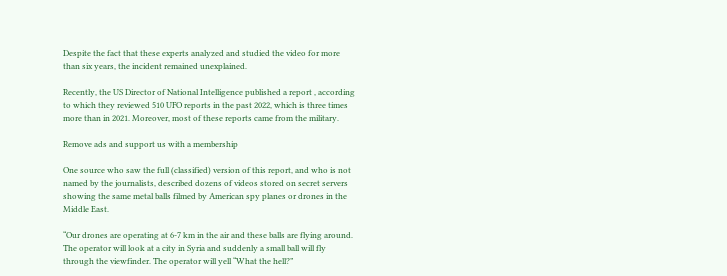Despite the fact that these experts analyzed and studied the video for more than six years, the incident remained unexplained.

Recently, the US Director of National Intelligence published a report , according to which they reviewed 510 UFO reports in the past 2022, which is three times more than in 2021. Moreover, most of these reports came from the military.

Remove ads and support us with a membership

One source who saw the full (classified) version of this report, and who is not named by the journalists, described dozens of videos stored on secret servers showing the same metal balls filmed by American spy planes or drones in the Middle East.

“Our drones are operating at 6-7 km in the air and these balls are flying around. The operator will look at a city in Syria and suddenly a small ball will fly through the viewfinder. The operator will yell “What the hell?”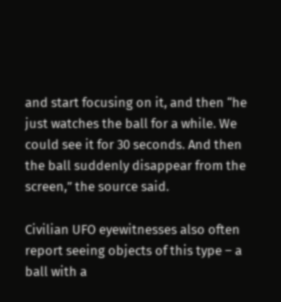and start focusing on it, and then “he just watches the ball for a while. We could see it for 30 seconds. And then the ball suddenly disappear from the screen,” the source said.

Civilian UFO eyewitnesses also often report seeing objects of this type – a ball with a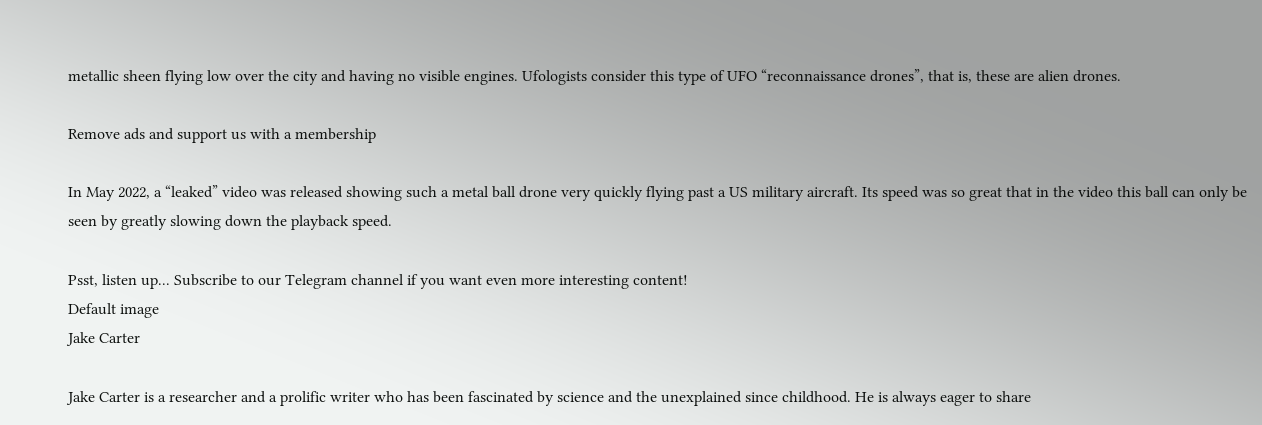metallic sheen flying low over the city and having no visible engines. Ufologists consider this type of UFO “reconnaissance drones”, that is, these are alien drones.

Remove ads and support us with a membership

In May 2022, a “leaked” video was released showing such a metal ball drone very quickly flying past a US military aircraft. Its speed was so great that in the video this ball can only be seen by greatly slowing down the playback speed.

Psst, listen up... Subscribe to our Telegram channel if you want even more interesting content!
Default image
Jake Carter

Jake Carter is a researcher and a prolific writer who has been fascinated by science and the unexplained since childhood. He is always eager to share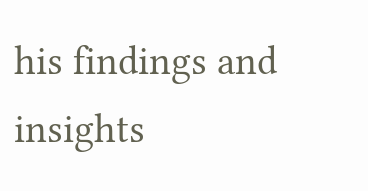his findings and insights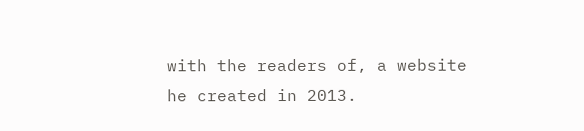with the readers of, a website he created in 2013.